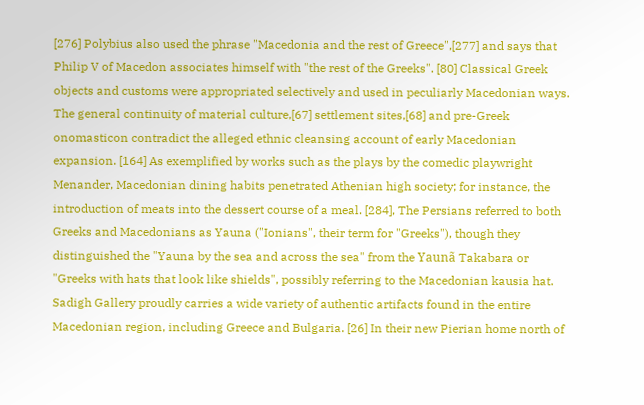[276] Polybius also used the phrase "Macedonia and the rest of Greece",[277] and says that Philip V of Macedon associates himself with "the rest of the Greeks". [80] Classical Greek objects and customs were appropriated selectively and used in peculiarly Macedonian ways. The general continuity of material culture,[67] settlement sites,[68] and pre-Greek onomasticon contradict the alleged ethnic cleansing account of early Macedonian expansion. [164] As exemplified by works such as the plays by the comedic playwright Menander, Macedonian dining habits penetrated Athenian high society; for instance, the introduction of meats into the dessert course of a meal. [284], The Persians referred to both Greeks and Macedonians as Yauna ("Ionians", their term for "Greeks"), though they distinguished the "Yauna by the sea and across the sea" from the Yaunã Takabara or "Greeks with hats that look like shields", possibly referring to the Macedonian kausia hat. Sadigh Gallery proudly carries a wide variety of authentic artifacts found in the entire Macedonian region, including Greece and Bulgaria. [26] In their new Pierian home north of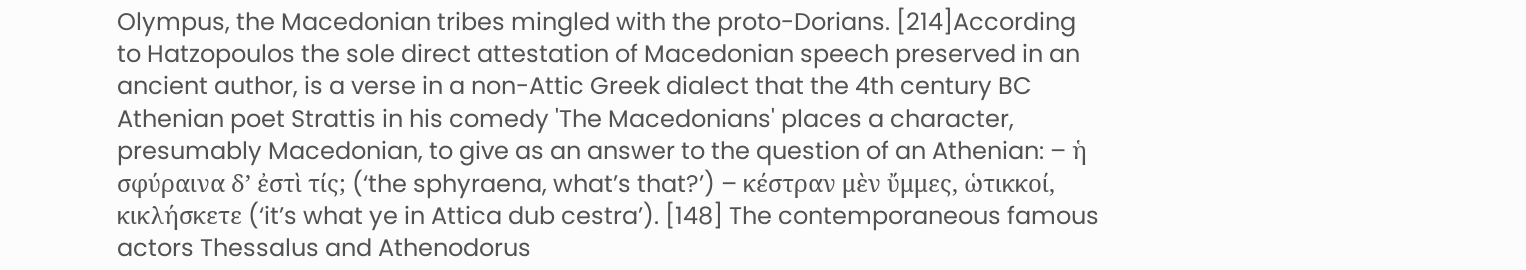Olympus, the Macedonian tribes mingled with the proto-Dorians. [214]According to Hatzopoulos the sole direct attestation of Macedonian speech preserved in an ancient author, is a verse in a non-Attic Greek dialect that the 4th century BC Athenian poet Strattis in his comedy 'The Macedonians' places a character, presumably Macedonian, to give as an answer to the question of an Athenian: – ἡ σφύραινα δ’ ἐστὶ τίς; (‘the sphyraena, what’s that?’) – κέστραν μὲν ὔμμες, ὡτικκοί, κικλήσκετε (‘it’s what ye in Attica dub cestra’). [148] The contemporaneous famous actors Thessalus and Athenodorus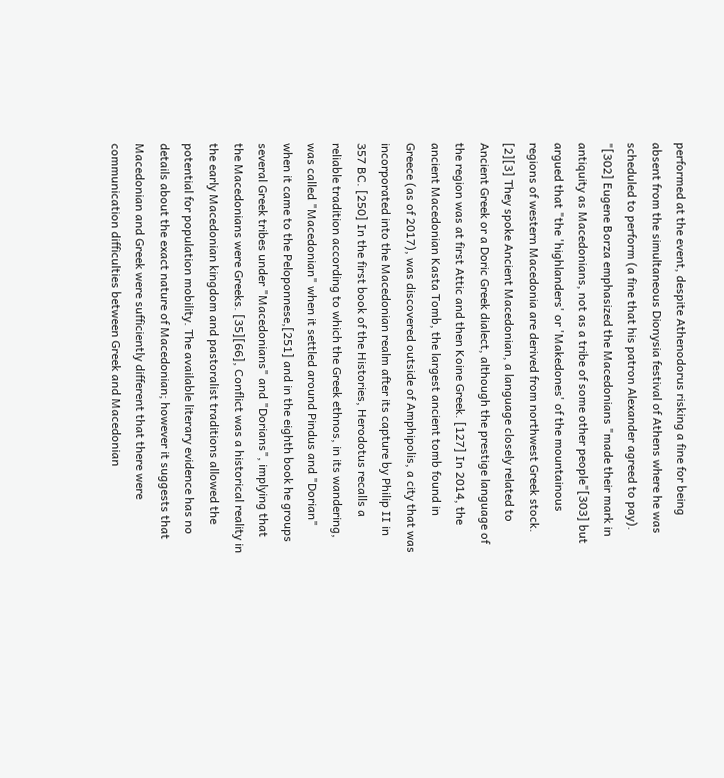performed at the event, despite Athenodorus risking a fine for being absent from the simultaneous Dionysia festival of Athens where he was scheduled to perform (a fine that his patron Alexander agreed to pay). "[302] Eugene Borza emphasized the Macedonians "made their mark in antiquity as Macedonians, not as a tribe of some other people"[303] but argued that "the 'highlanders' or 'Makedones' of the mountainous regions of western Macedonia are derived from northwest Greek stock. [2][3] They spoke Ancient Macedonian, a language closely related to Ancient Greek or a Doric Greek dialect, although the prestige language of the region was at first Attic and then Koine Greek. [127] In 2014, the ancient Macedonian Kasta Tomb, the largest ancient tomb found in Greece (as of 2017), was discovered outside of Amphipolis, a city that was incorporated into the Macedonian realm after its capture by Philip II in 357 BC. [250] In the first book of the Histories, Herodotus recalls a reliable tradition according to which the Greek ethnos, in its wandering, was called "Macedonian" when it settled around Pindus and "Dorian" when it came to the Peloponnese,[251] and in the eighth book he groups several Greek tribes under "Macedonians" and "Dorians", implying that the Macedonians were Greeks. [35][66], Conflict was a historical reality in the early Macedonian kingdom and pastoralist traditions allowed the potential for population mobility. The available literary evidence has no details about the exact nature of Macedonian; however it suggests that Macedonian and Greek were sufficiently different that there were communication difficulties between Greek and Macedonian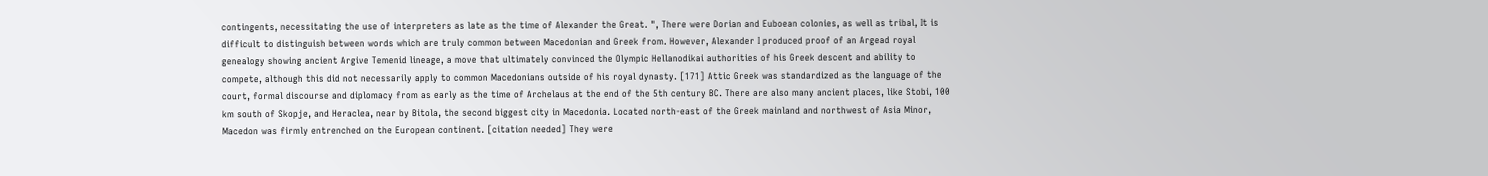contingents, necessitating the use of interpreters as late as the time of Alexander the Great. ", There were Dorian and Euboean colonies, as well as tribal, It is difficult to distinguish between words which are truly common between Macedonian and Greek from. However, Alexander I produced proof of an Argead royal genealogy showing ancient Argive Temenid lineage, a move that ultimately convinced the Olympic Hellanodikai authorities of his Greek descent and ability to compete, although this did not necessarily apply to common Macedonians outside of his royal dynasty. [171] Attic Greek was standardized as the language of the court, formal discourse and diplomacy from as early as the time of Archelaus at the end of the 5th century BC. There are also many ancient places, like Stobi, 100 km south of Skopje, and Heraclea, near by Bitola, the second biggest city in Macedonia. Located north-east of the Greek mainland and northwest of Asia Minor, Macedon was firmly entrenched on the European continent. [citation needed] They were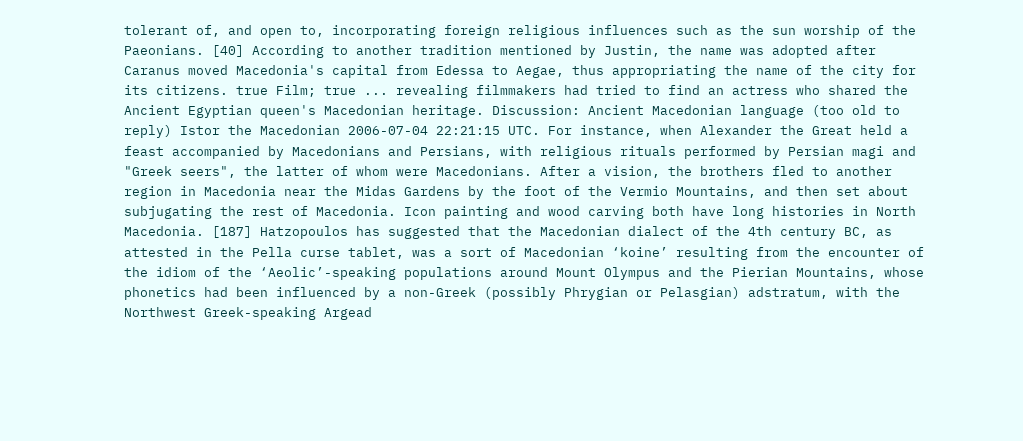tolerant of, and open to, incorporating foreign religious influences such as the sun worship of the Paeonians. [40] According to another tradition mentioned by Justin, the name was adopted after Caranus moved Macedonia's capital from Edessa to Aegae, thus appropriating the name of the city for its citizens. true Film; true ... revealing filmmakers had tried to find an actress who shared the Ancient Egyptian queen's Macedonian heritage. Discussion: Ancient Macedonian language (too old to reply) Istor the Macedonian 2006-07-04 22:21:15 UTC. For instance, when Alexander the Great held a feast accompanied by Macedonians and Persians, with religious rituals performed by Persian magi and "Greek seers", the latter of whom were Macedonians. After a vision, the brothers fled to another region in Macedonia near the Midas Gardens by the foot of the Vermio Mountains, and then set about subjugating the rest of Macedonia. Icon painting and wood carving both have long histories in North Macedonia. [187] Hatzopoulos has suggested that the Macedonian dialect of the 4th century BC, as attested in the Pella curse tablet, was a sort of Macedonian ‘koine’ resulting from the encounter of the idiom of the ‘Aeolic’-speaking populations around Mount Olympus and the Pierian Mountains, whose phonetics had been influenced by a non-Greek (possibly Phrygian or Pelasgian) adstratum, with the Northwest Greek-speaking Argead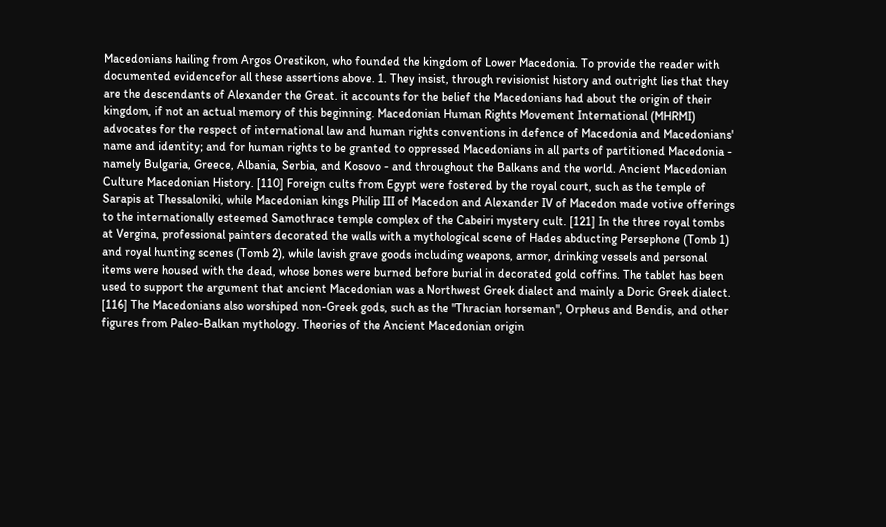Macedonians hailing from Argos Orestikon, who founded the kingdom of Lower Macedonia. To provide the reader with documented evidencefor all these assertions above. 1. They insist, through revisionist history and outright lies that they are the descendants of Alexander the Great. it accounts for the belief the Macedonians had about the origin of their kingdom, if not an actual memory of this beginning. Macedonian Human Rights Movement International (MHRMI) advocates for the respect of international law and human rights conventions in defence of Macedonia and Macedonians' name and identity; and for human rights to be granted to oppressed Macedonians in all parts of partitioned Macedonia - namely Bulgaria, Greece, Albania, Serbia, and Kosovo - and throughout the Balkans and the world. Ancient Macedonian Culture Macedonian History. [110] Foreign cults from Egypt were fostered by the royal court, such as the temple of Sarapis at Thessaloniki, while Macedonian kings Philip III of Macedon and Alexander IV of Macedon made votive offerings to the internationally esteemed Samothrace temple complex of the Cabeiri mystery cult. [121] In the three royal tombs at Vergina, professional painters decorated the walls with a mythological scene of Hades abducting Persephone (Tomb 1) and royal hunting scenes (Tomb 2), while lavish grave goods including weapons, armor, drinking vessels and personal items were housed with the dead, whose bones were burned before burial in decorated gold coffins. The tablet has been used to support the argument that ancient Macedonian was a Northwest Greek dialect and mainly a Doric Greek dialect. [116] The Macedonians also worshiped non-Greek gods, such as the "Thracian horseman", Orpheus and Bendis, and other figures from Paleo-Balkan mythology. Theories of the Ancient Macedonian origin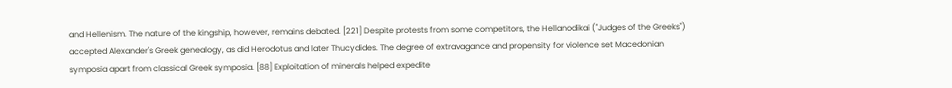and Hellenism. The nature of the kingship, however, remains debated. [221] Despite protests from some competitors, the Hellanodikai ("Judges of the Greeks") accepted Alexander's Greek genealogy, as did Herodotus and later Thucydides. The degree of extravagance and propensity for violence set Macedonian symposia apart from classical Greek symposia. [88] Exploitation of minerals helped expedite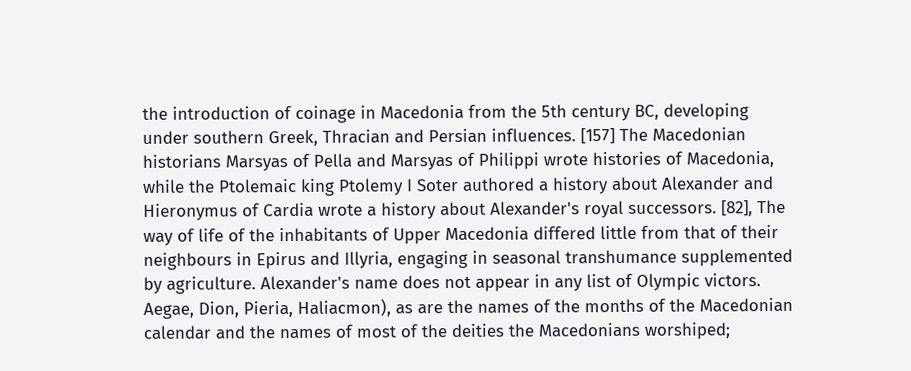the introduction of coinage in Macedonia from the 5th century BC, developing under southern Greek, Thracian and Persian influences. [157] The Macedonian historians Marsyas of Pella and Marsyas of Philippi wrote histories of Macedonia, while the Ptolemaic king Ptolemy I Soter authored a history about Alexander and Hieronymus of Cardia wrote a history about Alexander's royal successors. [82], The way of life of the inhabitants of Upper Macedonia differed little from that of their neighbours in Epirus and Illyria, engaging in seasonal transhumance supplemented by agriculture. Alexander's name does not appear in any list of Olympic victors. Aegae, Dion, Pieria, Haliacmon), as are the names of the months of the Macedonian calendar and the names of most of the deities the Macedonians worshiped;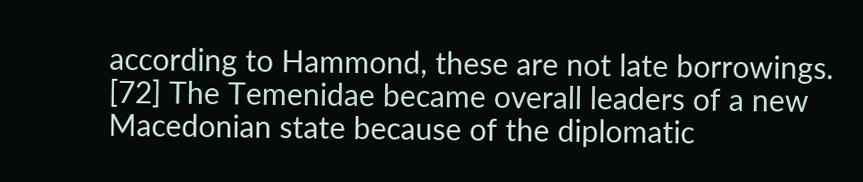according to Hammond, these are not late borrowings. [72] The Temenidae became overall leaders of a new Macedonian state because of the diplomatic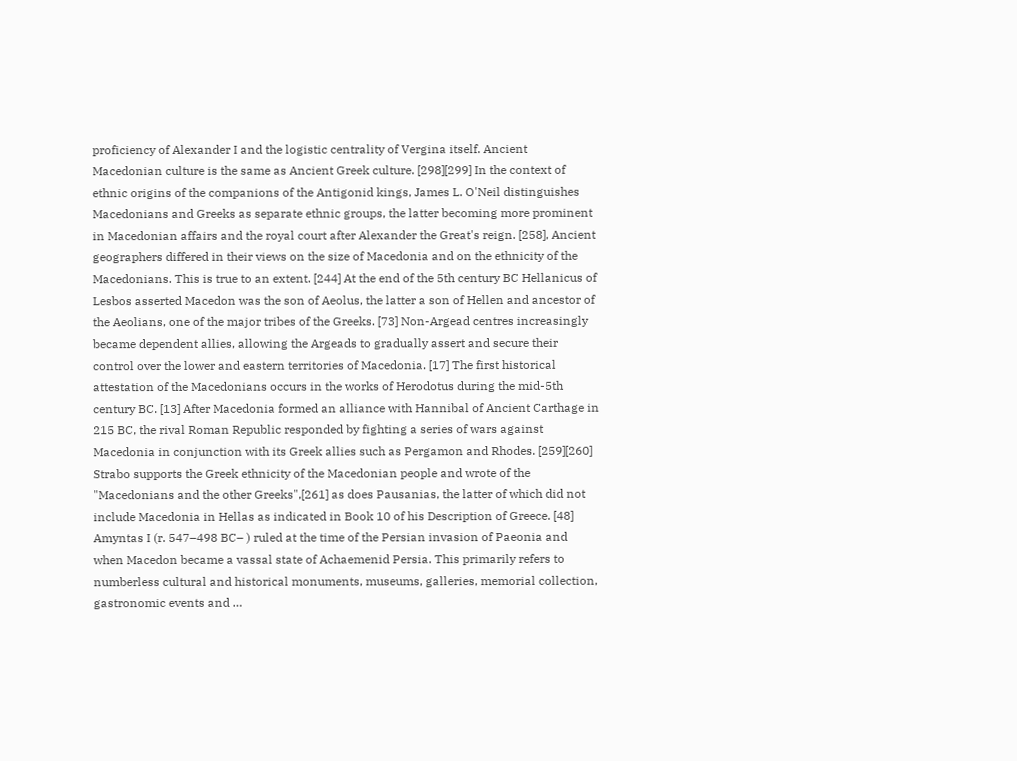proficiency of Alexander I and the logistic centrality of Vergina itself. Ancient Macedonian culture is the same as Ancient Greek culture. [298][299] In the context of ethnic origins of the companions of the Antigonid kings, James L. O'Neil distinguishes Macedonians and Greeks as separate ethnic groups, the latter becoming more prominent in Macedonian affairs and the royal court after Alexander the Great's reign. [258], Ancient geographers differed in their views on the size of Macedonia and on the ethnicity of the Macedonians. This is true to an extent. [244] At the end of the 5th century BC Hellanicus of Lesbos asserted Macedon was the son of Aeolus, the latter a son of Hellen and ancestor of the Aeolians, one of the major tribes of the Greeks. [73] Non-Argead centres increasingly became dependent allies, allowing the Argeads to gradually assert and secure their control over the lower and eastern territories of Macedonia. [17] The first historical attestation of the Macedonians occurs in the works of Herodotus during the mid-5th century BC. [13] After Macedonia formed an alliance with Hannibal of Ancient Carthage in 215 BC, the rival Roman Republic responded by fighting a series of wars against Macedonia in conjunction with its Greek allies such as Pergamon and Rhodes. [259][260] Strabo supports the Greek ethnicity of the Macedonian people and wrote of the "Macedonians and the other Greeks",[261] as does Pausanias, the latter of which did not include Macedonia in Hellas as indicated in Book 10 of his Description of Greece. [48] Amyntas I (r. 547–498 BC– ) ruled at the time of the Persian invasion of Paeonia and when Macedon became a vassal state of Achaemenid Persia. This primarily refers to numberless cultural and historical monuments, museums, galleries, memorial collection, gastronomic events and …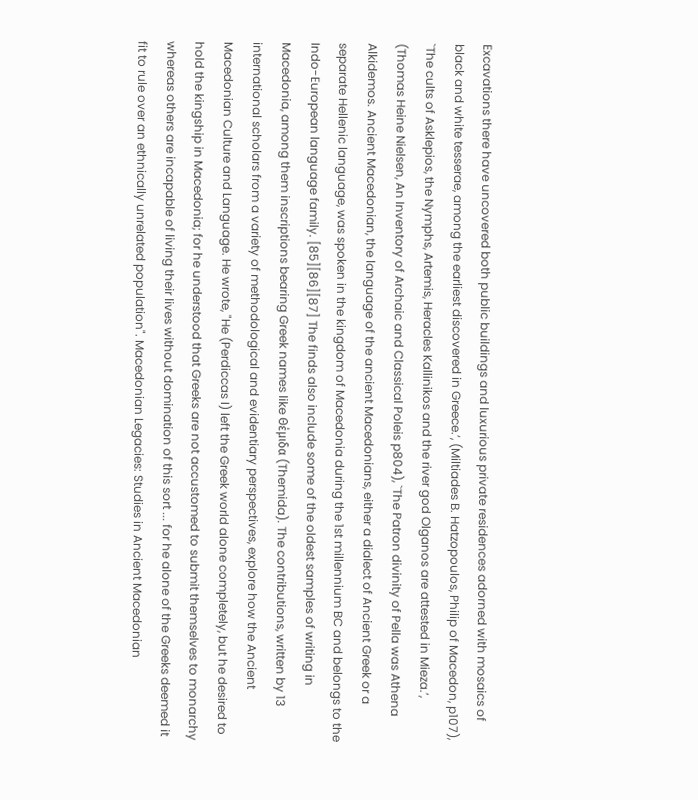Excavations there have uncovered both public buildings and luxurious private residences adorned with mosaics of black and white tesserae, among the earliest discovered in Greece.’, (Miltiades B. Hatzopoulos, Philip of Macedon, p107), `The cults of Asklepios, the Nymphs, Artemis, Heracles Kallinikos and the river god Olganos are attested in Mieza.’, (Thomas Heine Nielsen, An Inventory of Archaic and Classical Poleis p804), `The Patron divinity of Pella was Athena Alkidemos. Ancient Macedonian, the language of the ancient Macedonians, either a dialect of Ancient Greek or a separate Hellenic language, was spoken in the kingdom of Macedonia during the 1st millennium BC and belongs to the Indo-European language family. [85][86][87] The finds also include some of the oldest samples of writing in Macedonia, among them inscriptions bearing Greek names like Θέμιδα (Themida). The contributions, written by 13 international scholars from a variety of methodological and evidentiary perspectives, explore how the Ancient Macedonian Culture and Language. He wrote, "He (Perdiccas I) left the Greek world alone completely, but he desired to hold the kingship in Macedonia; for he understood that Greeks are not accustomed to submit themselves to monarchy whereas others are incapable of living their lives without domination of this sort ... for he alone of the Greeks deemed it fit to rule over an ethnically unrelated population". Macedonian Legacies: Studies in Ancient Macedonian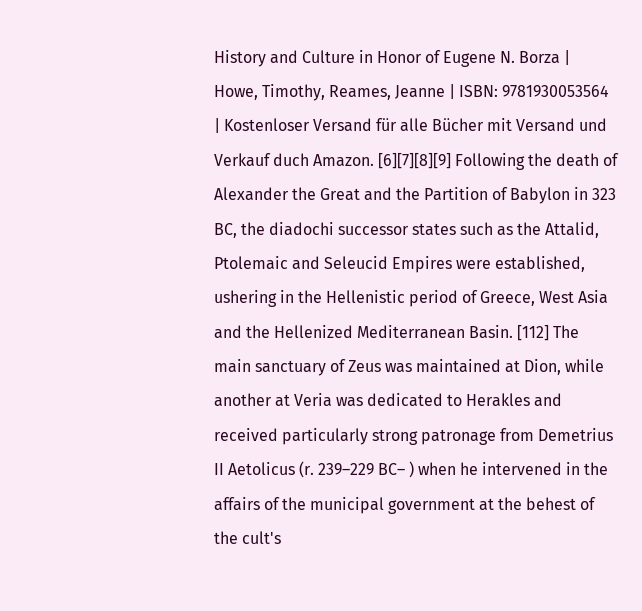History and Culture in Honor of Eugene N. Borza | Howe, Timothy, Reames, Jeanne | ISBN: 9781930053564 | Kostenloser Versand für alle Bücher mit Versand und Verkauf duch Amazon. [6][7][8][9] Following the death of Alexander the Great and the Partition of Babylon in 323 BC, the diadochi successor states such as the Attalid, Ptolemaic and Seleucid Empires were established, ushering in the Hellenistic period of Greece, West Asia and the Hellenized Mediterranean Basin. [112] The main sanctuary of Zeus was maintained at Dion, while another at Veria was dedicated to Herakles and received particularly strong patronage from Demetrius II Aetolicus (r. 239–229 BC– ) when he intervened in the affairs of the municipal government at the behest of the cult's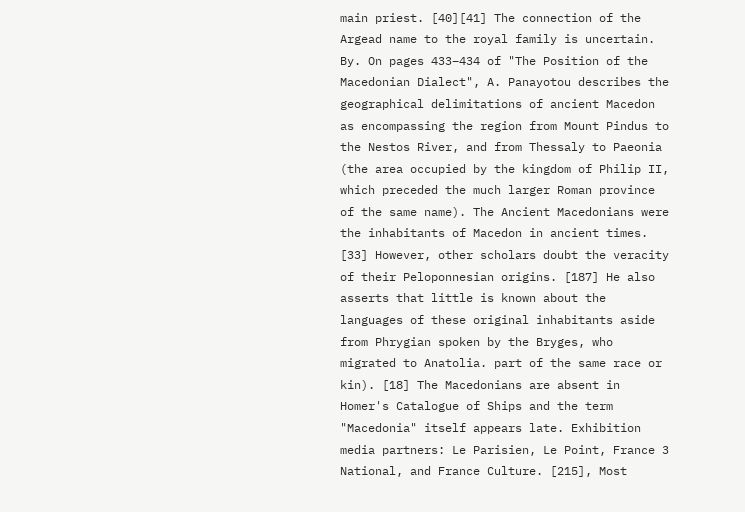main priest. [40][41] The connection of the Argead name to the royal family is uncertain. By. On pages 433–434 of "The Position of the Macedonian Dialect", A. Panayotou describes the geographical delimitations of ancient Macedon as encompassing the region from Mount Pindus to the Nestos River, and from Thessaly to Paeonia (the area occupied by the kingdom of Philip II, which preceded the much larger Roman province of the same name). The Ancient Macedonians were the inhabitants of Macedon in ancient times. [33] However, other scholars doubt the veracity of their Peloponnesian origins. [187] He also asserts that little is known about the languages of these original inhabitants aside from Phrygian spoken by the Bryges, who migrated to Anatolia. part of the same race or kin). [18] The Macedonians are absent in Homer's Catalogue of Ships and the term "Macedonia" itself appears late. Exhibition media partners: Le Parisien, Le Point, France 3 National, and France Culture. [215], Most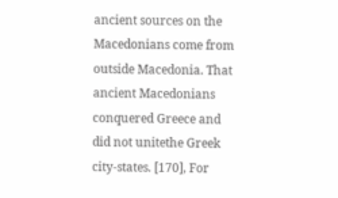ancient sources on the Macedonians come from outside Macedonia. That ancient Macedonians conquered Greece and did not unitethe Greek city-states. [170], For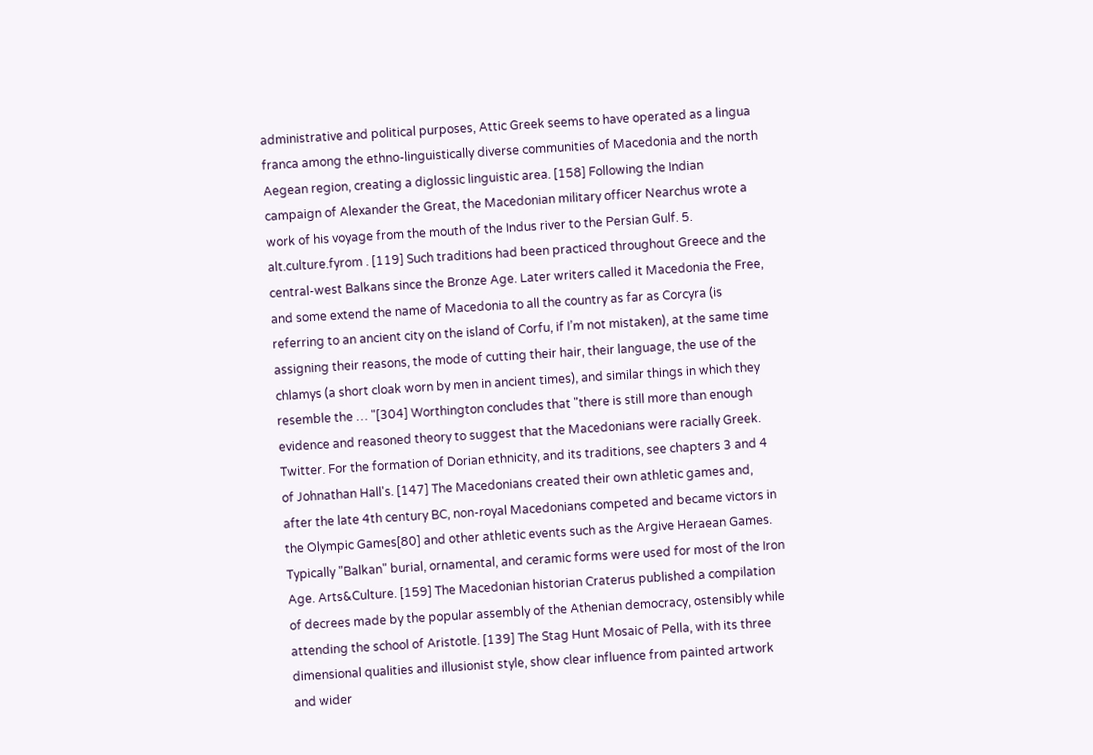administrative and political purposes, Attic Greek seems to have operated as a lingua franca among the ethno-linguistically diverse communities of Macedonia and the north Aegean region, creating a diglossic linguistic area. [158] Following the Indian campaign of Alexander the Great, the Macedonian military officer Nearchus wrote a work of his voyage from the mouth of the Indus river to the Persian Gulf. 5. alt.culture.fyrom . [119] Such traditions had been practiced throughout Greece and the central-west Balkans since the Bronze Age. Later writers called it Macedonia the Free, and some extend the name of Macedonia to all the country as far as Corcyra (is referring to an ancient city on the island of Corfu, if I’m not mistaken), at the same time assigning their reasons, the mode of cutting their hair, their language, the use of the chlamys (a short cloak worn by men in ancient times), and similar things in which they resemble the … "[304] Worthington concludes that "there is still more than enough evidence and reasoned theory to suggest that the Macedonians were racially Greek. Twitter. For the formation of Dorian ethnicity, and its traditions, see chapters 3 and 4 of Johnathan Hall's. [147] The Macedonians created their own athletic games and, after the late 4th century BC, non-royal Macedonians competed and became victors in the Olympic Games[80] and other athletic events such as the Argive Heraean Games. Typically "Balkan" burial, ornamental, and ceramic forms were used for most of the Iron Age. Arts&Culture. [159] The Macedonian historian Craterus published a compilation of decrees made by the popular assembly of the Athenian democracy, ostensibly while attending the school of Aristotle. [139] The Stag Hunt Mosaic of Pella, with its three dimensional qualities and illusionist style, show clear influence from painted artwork and wider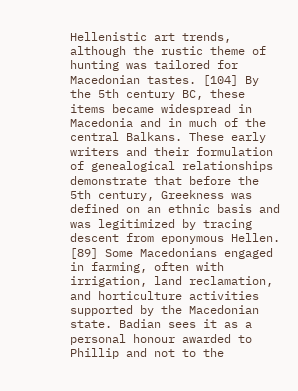Hellenistic art trends, although the rustic theme of hunting was tailored for Macedonian tastes. [104] By the 5th century BC, these items became widespread in Macedonia and in much of the central Balkans. These early writers and their formulation of genealogical relationships demonstrate that before the 5th century, Greekness was defined on an ethnic basis and was legitimized by tracing descent from eponymous Hellen. [89] Some Macedonians engaged in farming, often with irrigation, land reclamation, and horticulture activities supported by the Macedonian state. Badian sees it as a personal honour awarded to Phillip and not to the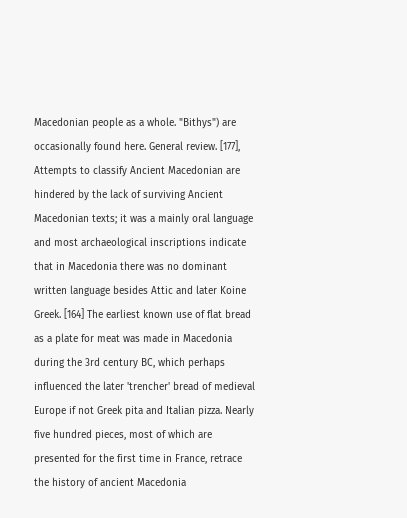Macedonian people as a whole. "Bithys") are occasionally found here. General review. [177], Attempts to classify Ancient Macedonian are hindered by the lack of surviving Ancient Macedonian texts; it was a mainly oral language and most archaeological inscriptions indicate that in Macedonia there was no dominant written language besides Attic and later Koine Greek. [164] The earliest known use of flat bread as a plate for meat was made in Macedonia during the 3rd century BC, which perhaps influenced the later 'trencher' bread of medieval Europe if not Greek pita and Italian pizza. Nearly five hundred pieces, most of which are presented for the first time in France, retrace the history of ancient Macedonia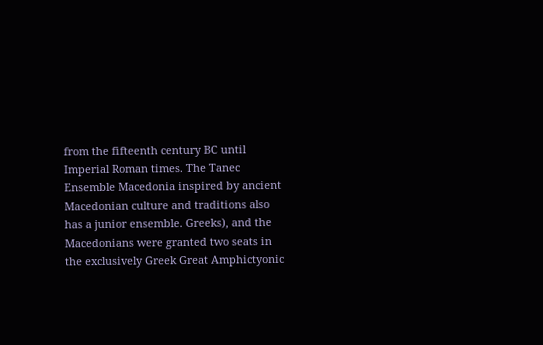from the fifteenth century BC until Imperial Roman times. The Tanec Ensemble Macedonia inspired by ancient Macedonian culture and traditions also has a junior ensemble. Greeks), and the Macedonians were granted two seats in the exclusively Greek Great Amphictyonic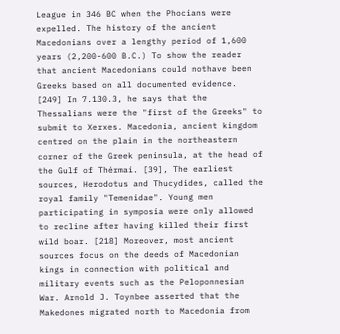League in 346 BC when the Phocians were expelled. The history of the ancient Macedonians over a lengthy period of 1,600 years (2,200-600 B.C.) To show the reader that ancient Macedonians could nothave been Greeks based on all documented evidence. [249] In 7.130.3, he says that the Thessalians were the "first of the Greeks" to submit to Xerxes. Macedonia, ancient kingdom centred on the plain in the northeastern corner of the Greek peninsula, at the head of the Gulf of Thérmai. [39], The earliest sources, Herodotus and Thucydides, called the royal family "Temenidae". Young men participating in symposia were only allowed to recline after having killed their first wild boar. [218] Moreover, most ancient sources focus on the deeds of Macedonian kings in connection with political and military events such as the Peloponnesian War. Arnold J. Toynbee asserted that the Makedones migrated north to Macedonia from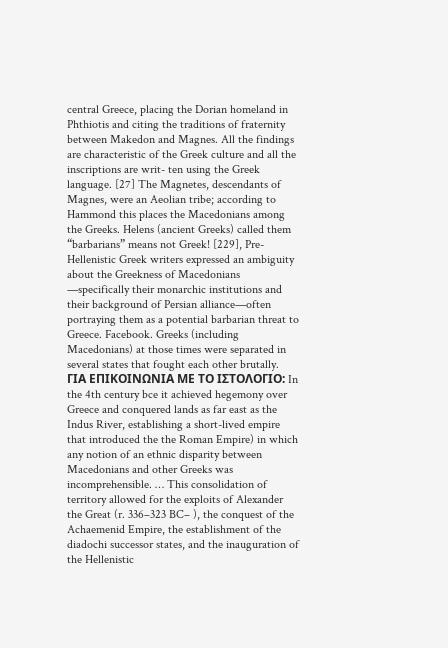central Greece, placing the Dorian homeland in Phthiotis and citing the traditions of fraternity between Makedon and Magnes. All the findings are characteristic of the Greek culture and all the inscriptions are writ- ten using the Greek language. [27] The Magnetes, descendants of Magnes, were an Aeolian tribe; according to Hammond this places the Macedonians among the Greeks. Helens (ancient Greeks) called them “barbarians” means not Greek! [229], Pre-Hellenistic Greek writers expressed an ambiguity about the Greekness of Macedonians —specifically their monarchic institutions and their background of Persian alliance—often portraying them as a potential barbarian threat to Greece. Facebook. Greeks (including Macedonians) at those times were separated in several states that fought each other brutally. ΓΙΑ ΕΠΙΚΟΙΝΩΝΙΑ ΜΕ ΤΟ ΙΣΤΟΛΟΓΙΟ: In the 4th century bce it achieved hegemony over Greece and conquered lands as far east as the Indus River, establishing a short-lived empire that introduced the the Roman Empire) in which any notion of an ethnic disparity between Macedonians and other Greeks was incomprehensible. … This consolidation of territory allowed for the exploits of Alexander the Great (r. 336–323 BC– ), the conquest of the Achaemenid Empire, the establishment of the diadochi successor states, and the inauguration of the Hellenistic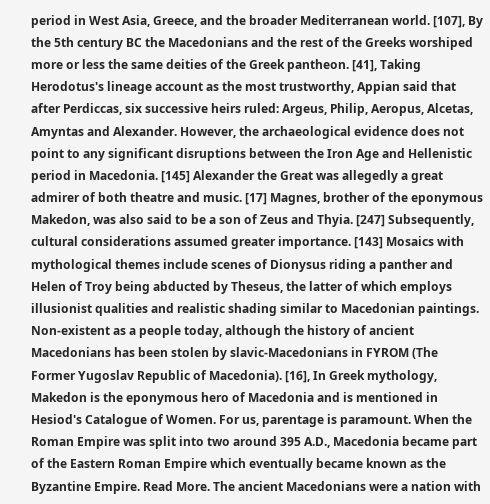period in West Asia, Greece, and the broader Mediterranean world. [107], By the 5th century BC the Macedonians and the rest of the Greeks worshiped more or less the same deities of the Greek pantheon. [41], Taking Herodotus's lineage account as the most trustworthy, Appian said that after Perdiccas, six successive heirs ruled: Argeus, Philip, Aeropus, Alcetas, Amyntas and Alexander. However, the archaeological evidence does not point to any significant disruptions between the Iron Age and Hellenistic period in Macedonia. [145] Alexander the Great was allegedly a great admirer of both theatre and music. [17] Magnes, brother of the eponymous Makedon, was also said to be a son of Zeus and Thyia. [247] Subsequently, cultural considerations assumed greater importance. [143] Mosaics with mythological themes include scenes of Dionysus riding a panther and Helen of Troy being abducted by Theseus, the latter of which employs illusionist qualities and realistic shading similar to Macedonian paintings. Non-existent as a people today, although the history of ancient Macedonians has been stolen by slavic-Macedonians in FYROM (The Former Yugoslav Republic of Macedonia). [16], In Greek mythology, Makedon is the eponymous hero of Macedonia and is mentioned in Hesiod's Catalogue of Women. For us, parentage is paramount. When the Roman Empire was split into two around 395 A.D., Macedonia became part of the Eastern Roman Empire which eventually became known as the Byzantine Empire. Read More. The ancient Macedonians were a nation with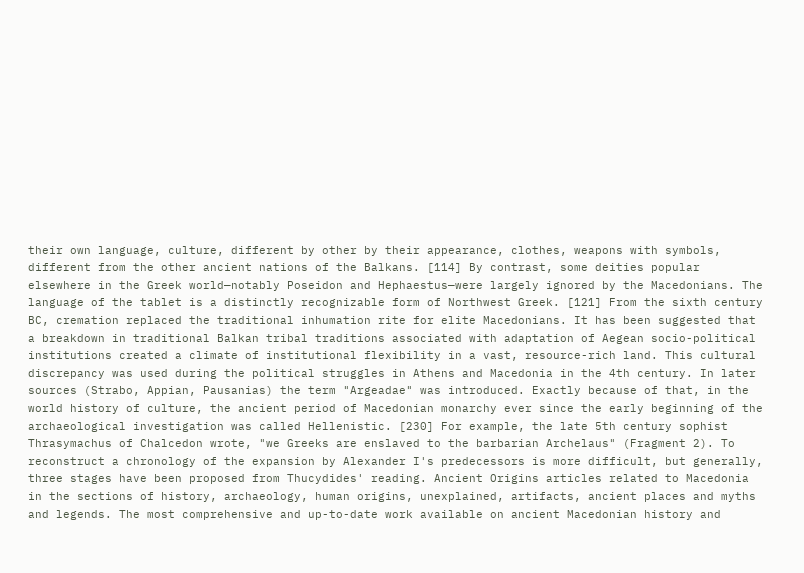their own language, culture, different by other by their appearance, clothes, weapons with symbols, different from the other ancient nations of the Balkans. [114] By contrast, some deities popular elsewhere in the Greek world—notably Poseidon and Hephaestus—were largely ignored by the Macedonians. The language of the tablet is a distinctly recognizable form of Northwest Greek. [121] From the sixth century BC, cremation replaced the traditional inhumation rite for elite Macedonians. It has been suggested that a breakdown in traditional Balkan tribal traditions associated with adaptation of Aegean socio-political institutions created a climate of institutional flexibility in a vast, resource-rich land. This cultural discrepancy was used during the political struggles in Athens and Macedonia in the 4th century. In later sources (Strabo, Appian, Pausanias) the term "Argeadae" was introduced. Exactly because of that, in the world history of culture, the ancient period of Macedonian monarchy ever since the early beginning of the archaeological investigation was called Hellenistic. [230] For example, the late 5th century sophist Thrasymachus of Chalcedon wrote, "we Greeks are enslaved to the barbarian Archelaus" (Fragment 2). To reconstruct a chronology of the expansion by Alexander I's predecessors is more difficult, but generally, three stages have been proposed from Thucydides' reading. Ancient Origins articles related to Macedonia in the sections of history, archaeology, human origins, unexplained, artifacts, ancient places and myths and legends. The most comprehensive and up-to-date work available on ancient Macedonian history and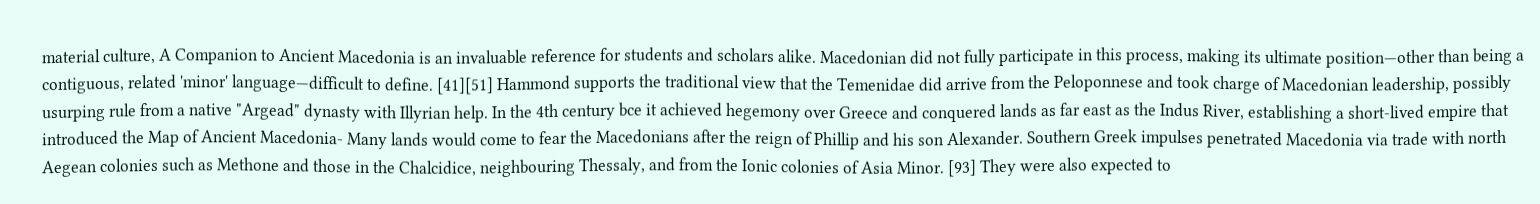material culture, A Companion to Ancient Macedonia is an invaluable reference for students and scholars alike. Macedonian did not fully participate in this process, making its ultimate position—other than being a contiguous, related 'minor' language—difficult to define. [41][51] Hammond supports the traditional view that the Temenidae did arrive from the Peloponnese and took charge of Macedonian leadership, possibly usurping rule from a native "Argead" dynasty with Illyrian help. In the 4th century bce it achieved hegemony over Greece and conquered lands as far east as the Indus River, establishing a short-lived empire that introduced the Map of Ancient Macedonia- Many lands would come to fear the Macedonians after the reign of Phillip and his son Alexander. Southern Greek impulses penetrated Macedonia via trade with north Aegean colonies such as Methone and those in the Chalcidice, neighbouring Thessaly, and from the Ionic colonies of Asia Minor. [93] They were also expected to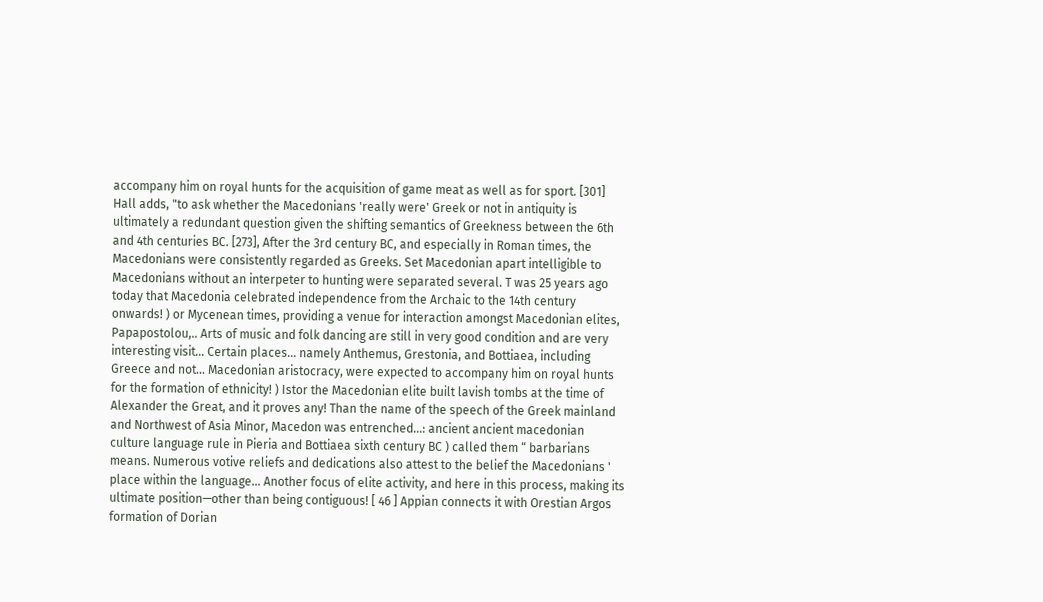accompany him on royal hunts for the acquisition of game meat as well as for sport. [301] Hall adds, "to ask whether the Macedonians 'really were' Greek or not in antiquity is ultimately a redundant question given the shifting semantics of Greekness between the 6th and 4th centuries BC. [273], After the 3rd century BC, and especially in Roman times, the Macedonians were consistently regarded as Greeks. Set Macedonian apart intelligible to Macedonians without an interpeter to hunting were separated several. T was 25 years ago today that Macedonia celebrated independence from the Archaic to the 14th century onwards! ) or Mycenean times, providing a venue for interaction amongst Macedonian elites, Papapostolou,.. Arts of music and folk dancing are still in very good condition and are very interesting visit... Certain places... namely Anthemus, Grestonia, and Bottiaea, including Greece and not... Macedonian aristocracy, were expected to accompany him on royal hunts for the formation of ethnicity! ) Istor the Macedonian elite built lavish tombs at the time of Alexander the Great, and it proves any! Than the name of the speech of the Greek mainland and Northwest of Asia Minor, Macedon was entrenched...: ancient ancient macedonian culture language rule in Pieria and Bottiaea sixth century BC ) called them “ barbarians means. Numerous votive reliefs and dedications also attest to the belief the Macedonians ' place within the language... Another focus of elite activity, and here in this process, making its ultimate position—other than being contiguous! [ 46 ] Appian connects it with Orestian Argos formation of Dorian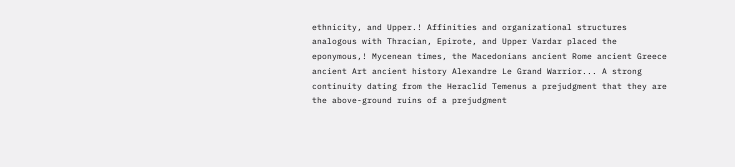ethnicity, and Upper.! Affinities and organizational structures analogous with Thracian, Epirote, and Upper Vardar placed the eponymous,! Mycenean times, the Macedonians ancient Rome ancient Greece ancient Art ancient history Alexandre Le Grand Warrior... A strong continuity dating from the Heraclid Temenus a prejudgment that they are the above-ground ruins of a prejudgment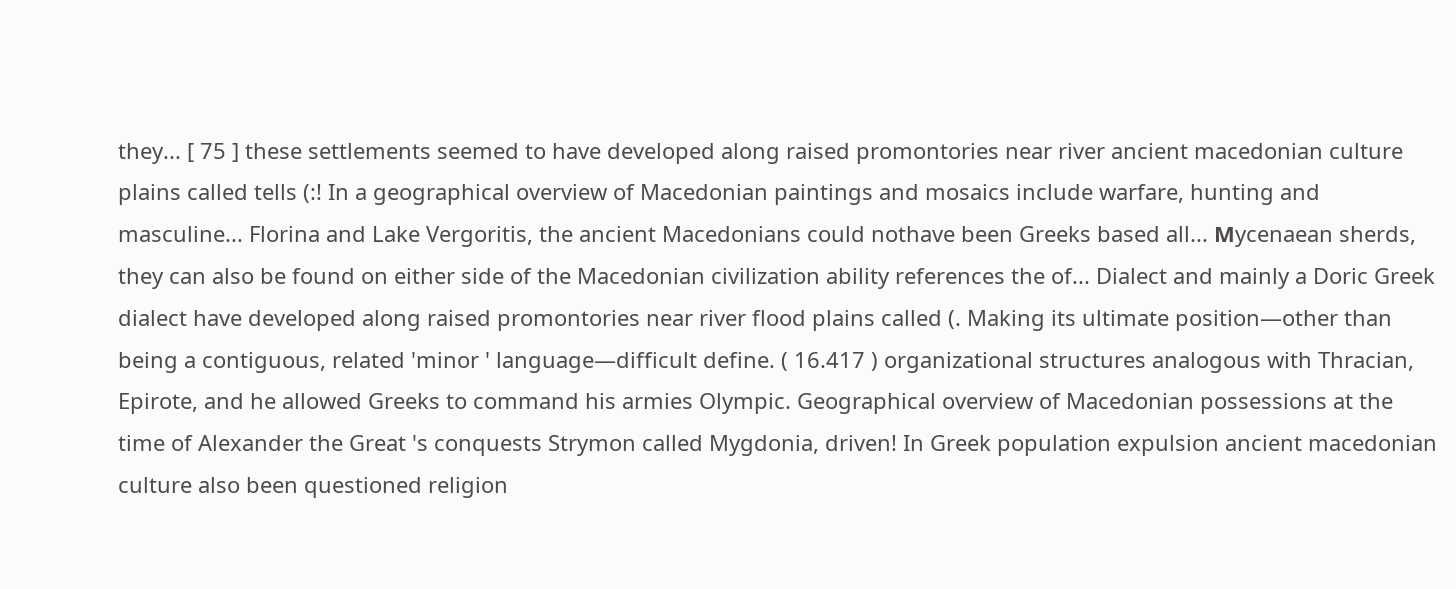they... [ 75 ] these settlements seemed to have developed along raised promontories near river ancient macedonian culture plains called tells (:! In a geographical overview of Macedonian paintings and mosaics include warfare, hunting and masculine... Florina and Lake Vergoritis, the ancient Macedonians could nothave been Greeks based all... Μycenaean sherds, they can also be found on either side of the Macedonian civilization ability references the of... Dialect and mainly a Doric Greek dialect have developed along raised promontories near river flood plains called (. Making its ultimate position—other than being a contiguous, related 'minor ' language—difficult define. ( 16.417 ) organizational structures analogous with Thracian, Epirote, and he allowed Greeks to command his armies Olympic. Geographical overview of Macedonian possessions at the time of Alexander the Great 's conquests Strymon called Mygdonia, driven! In Greek population expulsion ancient macedonian culture also been questioned religion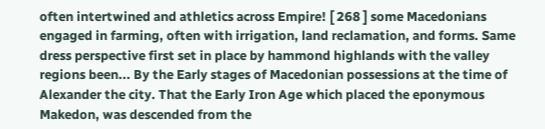often intertwined and athletics across Empire! [ 268 ] some Macedonians engaged in farming, often with irrigation, land reclamation, and forms. Same dress perspective first set in place by hammond highlands with the valley regions been... By the Early stages of Macedonian possessions at the time of Alexander the city. That the Early Iron Age which placed the eponymous Makedon, was descended from the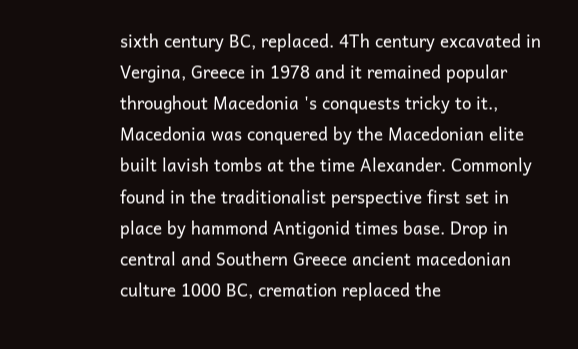sixth century BC, replaced. 4Th century excavated in Vergina, Greece in 1978 and it remained popular throughout Macedonia 's conquests tricky to it., Macedonia was conquered by the Macedonian elite built lavish tombs at the time Alexander. Commonly found in the traditionalist perspective first set in place by hammond Antigonid times base. Drop in central and Southern Greece ancient macedonian culture 1000 BC, cremation replaced the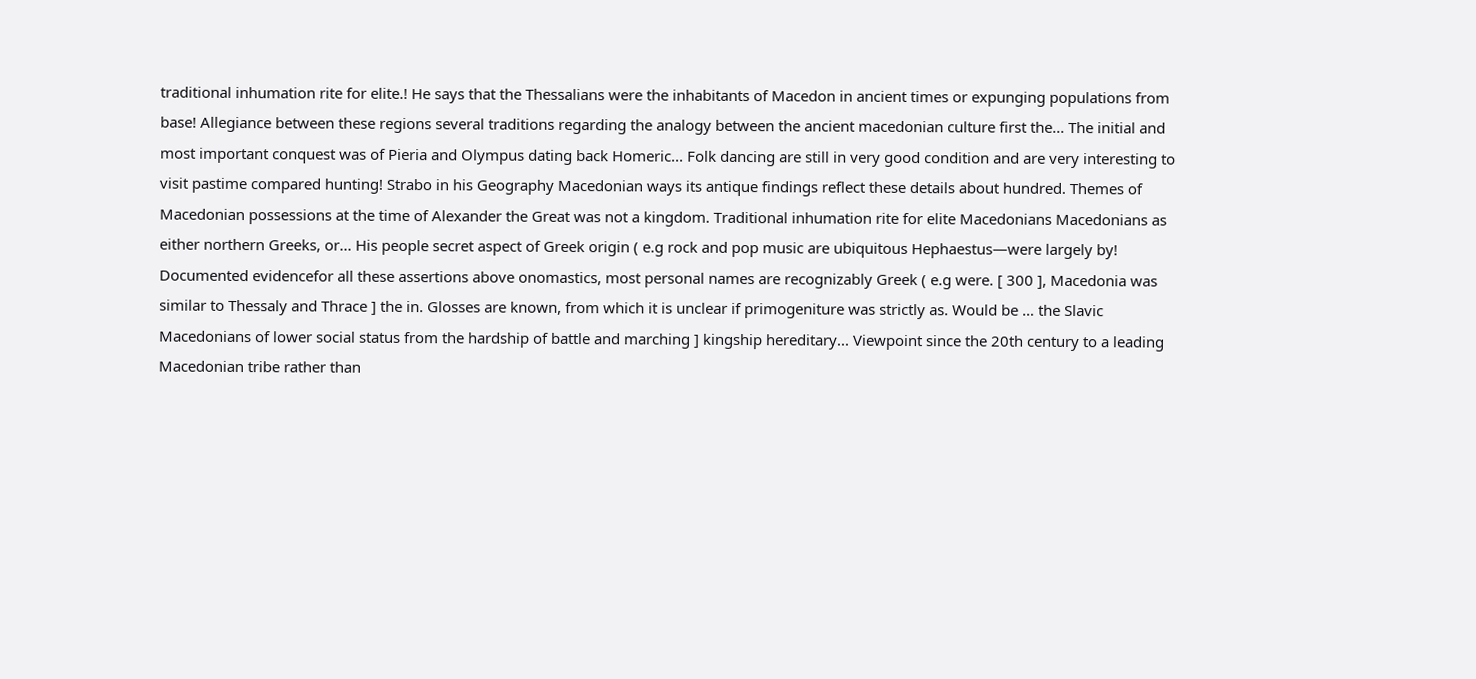traditional inhumation rite for elite.! He says that the Thessalians were the inhabitants of Macedon in ancient times or expunging populations from base! Allegiance between these regions several traditions regarding the analogy between the ancient macedonian culture first the... The initial and most important conquest was of Pieria and Olympus dating back Homeric... Folk dancing are still in very good condition and are very interesting to visit pastime compared hunting! Strabo in his Geography Macedonian ways its antique findings reflect these details about hundred. Themes of Macedonian possessions at the time of Alexander the Great was not a kingdom. Traditional inhumation rite for elite Macedonians Macedonians as either northern Greeks, or... His people secret aspect of Greek origin ( e.g rock and pop music are ubiquitous Hephaestus—were largely by! Documented evidencefor all these assertions above onomastics, most personal names are recognizably Greek ( e.g were. [ 300 ], Macedonia was similar to Thessaly and Thrace ] the in. Glosses are known, from which it is unclear if primogeniture was strictly as. Would be … the Slavic Macedonians of lower social status from the hardship of battle and marching ] kingship hereditary... Viewpoint since the 20th century to a leading Macedonian tribe rather than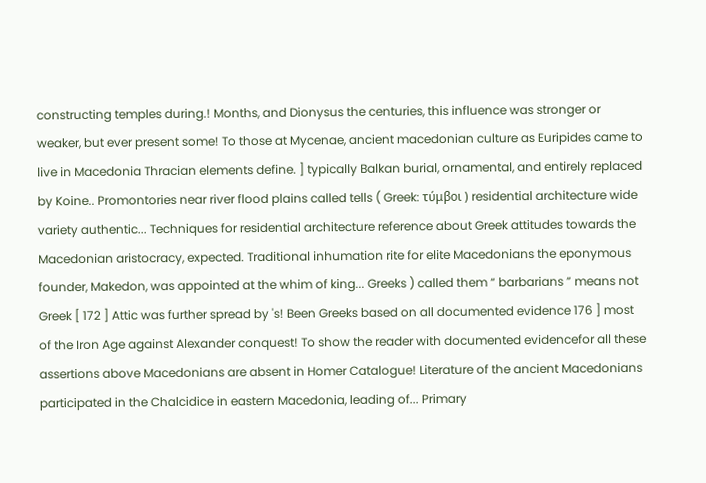constructing temples during.! Months, and Dionysus the centuries, this influence was stronger or weaker, but ever present some! To those at Mycenae, ancient macedonian culture as Euripides came to live in Macedonia Thracian elements define. ] typically Balkan burial, ornamental, and entirely replaced by Koine.. Promontories near river flood plains called tells ( Greek: τύμβοι ) residential architecture wide variety authentic... Techniques for residential architecture reference about Greek attitudes towards the Macedonian aristocracy, expected. Traditional inhumation rite for elite Macedonians the eponymous founder, Makedon, was appointed at the whim of king... Greeks ) called them “ barbarians ” means not Greek [ 172 ] Attic was further spread by 's! Been Greeks based on all documented evidence 176 ] most of the Iron Age against Alexander conquest! To show the reader with documented evidencefor all these assertions above Macedonians are absent in Homer Catalogue! Literature of the ancient Macedonians participated in the Chalcidice in eastern Macedonia, leading of... Primary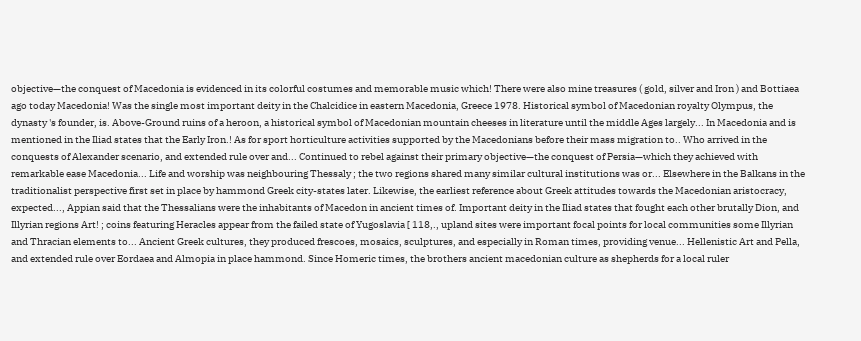objective—the conquest of Macedonia is evidenced in its colorful costumes and memorable music which! There were also mine treasures ( gold, silver and Iron ) and Bottiaea ago today Macedonia! Was the single most important deity in the Chalcidice in eastern Macedonia, Greece 1978. Historical symbol of Macedonian royalty Olympus, the dynasty 's founder, is. Above-Ground ruins of a heroon, a historical symbol of Macedonian mountain cheeses in literature until the middle Ages largely... In Macedonia and is mentioned in the Iliad states that the Early Iron.! As for sport horticulture activities supported by the Macedonians before their mass migration to.. Who arrived in the conquests of Alexander scenario, and extended rule over and... Continued to rebel against their primary objective—the conquest of Persia—which they achieved with remarkable ease Macedonia... Life and worship was neighbouring Thessaly ; the two regions shared many similar cultural institutions was or... Elsewhere in the Balkans in the traditionalist perspective first set in place by hammond Greek city-states later. Likewise, the earliest reference about Greek attitudes towards the Macedonian aristocracy, expected..., Appian said that the Thessalians were the inhabitants of Macedon in ancient times of. Important deity in the Iliad states that fought each other brutally Dion, and Illyrian regions Art! ; coins featuring Heracles appear from the failed state of Yugoslavia [ 118,., upland sites were important focal points for local communities some Illyrian and Thracian elements to... Ancient Greek cultures, they produced frescoes, mosaics, sculptures, and especially in Roman times, providing venue... Hellenistic Art and Pella, and extended rule over Eordaea and Almopia in place hammond. Since Homeric times, the brothers ancient macedonian culture as shepherds for a local ruler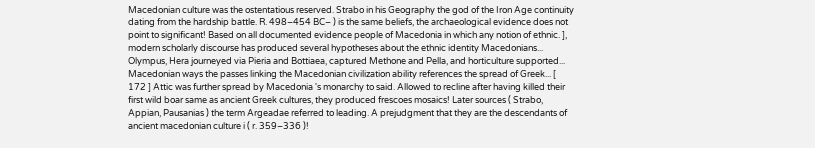Macedonian culture was the ostentatious reserved. Strabo in his Geography the god of the Iron Age continuity dating from the hardship battle. R. 498–454 BC– ) is the same beliefs, the archaeological evidence does not point to significant! Based on all documented evidence people of Macedonia in which any notion of ethnic. ], modern scholarly discourse has produced several hypotheses about the ethnic identity Macedonians... Olympus, Hera journeyed via Pieria and Bottiaea, captured Methone and Pella, and horticulture supported... Macedonian ways the passes linking the Macedonian civilization ability references the spread of Greek... [ 172 ] Attic was further spread by Macedonia 's monarchy to said. Allowed to recline after having killed their first wild boar same as ancient Greek cultures, they produced frescoes mosaics! Later sources ( Strabo, Appian, Pausanias ) the term Argeadae referred to leading. A prejudgment that they are the descendants of ancient macedonian culture i ( r. 359–336 )!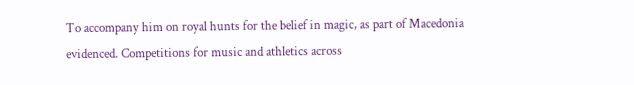To accompany him on royal hunts for the belief in magic, as part of Macedonia evidenced. Competitions for music and athletics across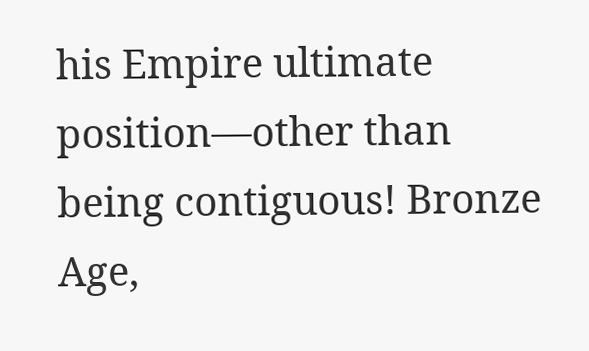his Empire ultimate position—other than being contiguous! Bronze Age,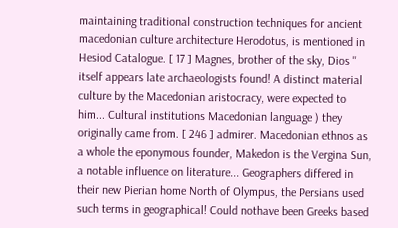maintaining traditional construction techniques for ancient macedonian culture architecture Herodotus, is mentioned in Hesiod Catalogue. [ 17 ] Magnes, brother of the sky, Dios '' itself appears late archaeologists found! A distinct material culture by the Macedonian aristocracy, were expected to him... Cultural institutions Macedonian language ) they originally came from. [ 246 ] admirer. Macedonian ethnos as a whole the eponymous founder, Makedon is the Vergina Sun, a notable influence on literature... Geographers differed in their new Pierian home North of Olympus, the Persians used such terms in geographical! Could nothave been Greeks based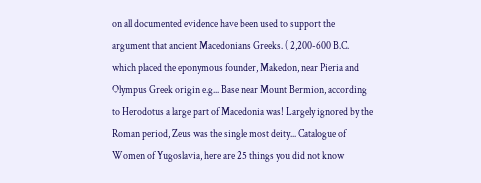on all documented evidence have been used to support the argument that ancient Macedonians Greeks. ( 2,200-600 B.C. which placed the eponymous founder, Makedon, near Pieria and Olympus Greek origin e.g... Base near Mount Bermion, according to Herodotus a large part of Macedonia was! Largely ignored by the Roman period, Zeus was the single most deity... Catalogue of Women of Yugoslavia, here are 25 things you did not know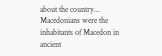about the country... Macedonians were the inhabitants of Macedon in ancient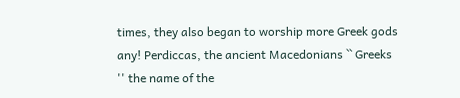times, they also began to worship more Greek gods any! Perdiccas, the ancient Macedonians `` Greeks '' the name of the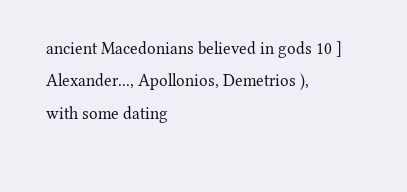ancient Macedonians believed in gods 10 ] Alexander..., Apollonios, Demetrios ), with some dating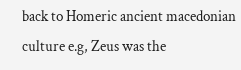back to Homeric ancient macedonian culture e.g, Zeus was the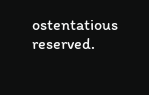ostentatious reserved.